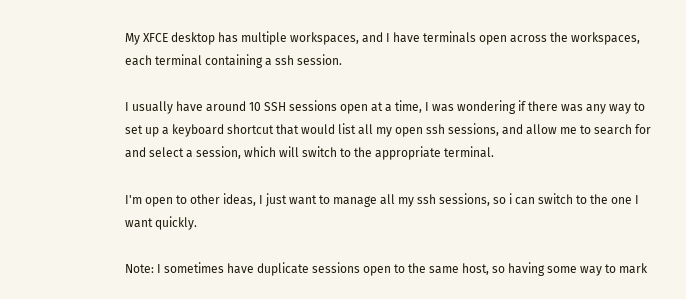My XFCE desktop has multiple workspaces, and I have terminals open across the workspaces, each terminal containing a ssh session.

I usually have around 10 SSH sessions open at a time, I was wondering if there was any way to set up a keyboard shortcut that would list all my open ssh sessions, and allow me to search for and select a session, which will switch to the appropriate terminal.

I'm open to other ideas, I just want to manage all my ssh sessions, so i can switch to the one I want quickly.

Note: I sometimes have duplicate sessions open to the same host, so having some way to mark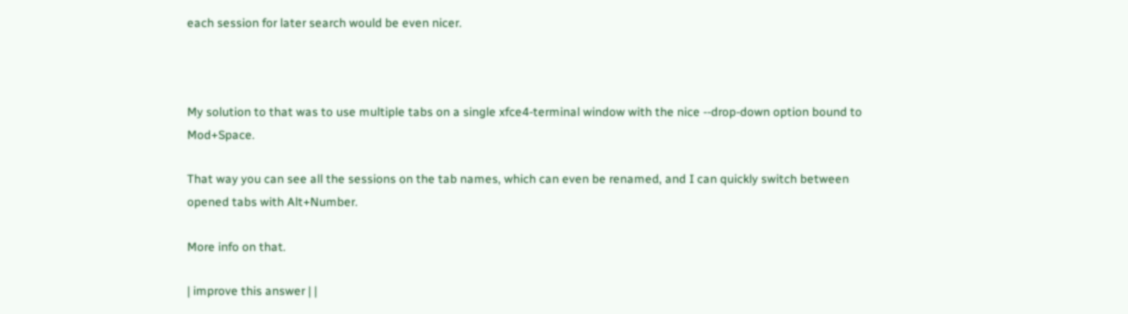each session for later search would be even nicer.



My solution to that was to use multiple tabs on a single xfce4-terminal window with the nice --drop-down option bound to Mod+Space.

That way you can see all the sessions on the tab names, which can even be renamed, and I can quickly switch between opened tabs with Alt+Number.

More info on that.

| improve this answer | |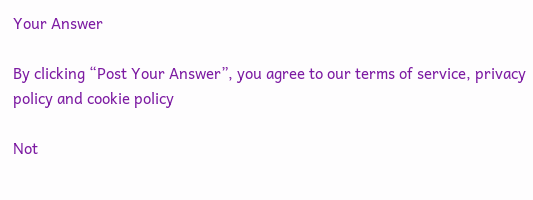Your Answer

By clicking “Post Your Answer”, you agree to our terms of service, privacy policy and cookie policy

Not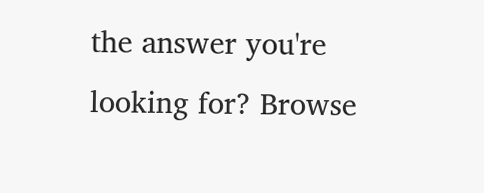the answer you're looking for? Browse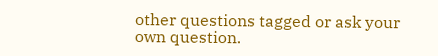other questions tagged or ask your own question.